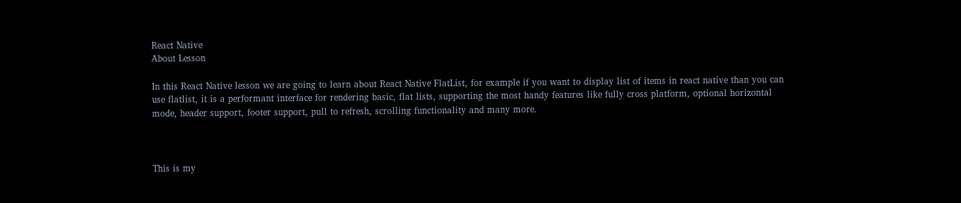React Native
About Lesson

In this React Native lesson we are going to learn about React Native FlatList, for example if you want to display list of items in react native than you can use flatlist, it is a performant interface for rendering basic, flat lists, supporting the most handy features like fully cross platform, optional horizontal mode, header support, footer support, pull to refresh, scrolling functionality and many more.



This is my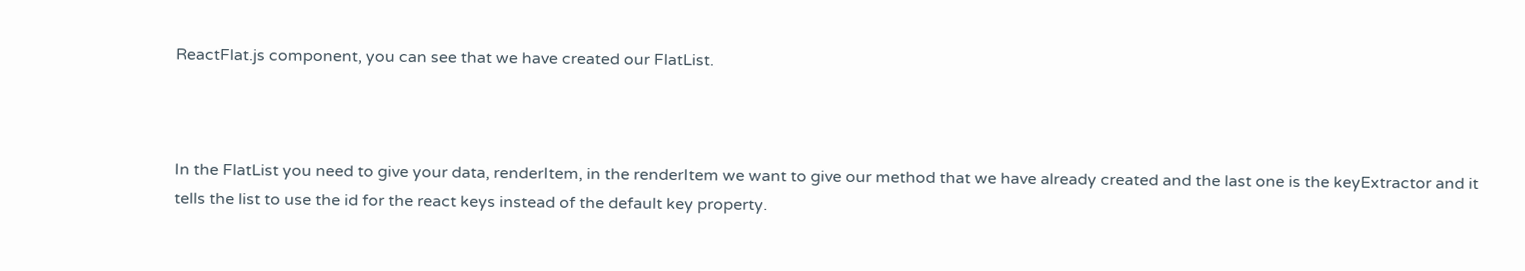ReactFlat.js component, you can see that we have created our FlatList.



In the FlatList you need to give your data, renderItem, in the renderItem we want to give our method that we have already created and the last one is the keyExtractor and it tells the list to use the id for the react keys instead of the default key property.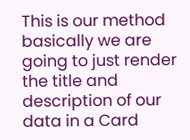This is our method basically we are going to just render the title and description of our data in a Card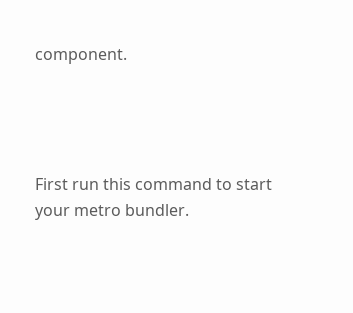component.




First run this command to start your metro bundler.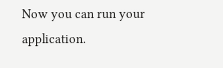Now you can run your application.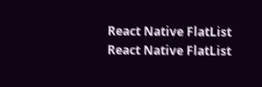React Native FlatList
React Native FlatList